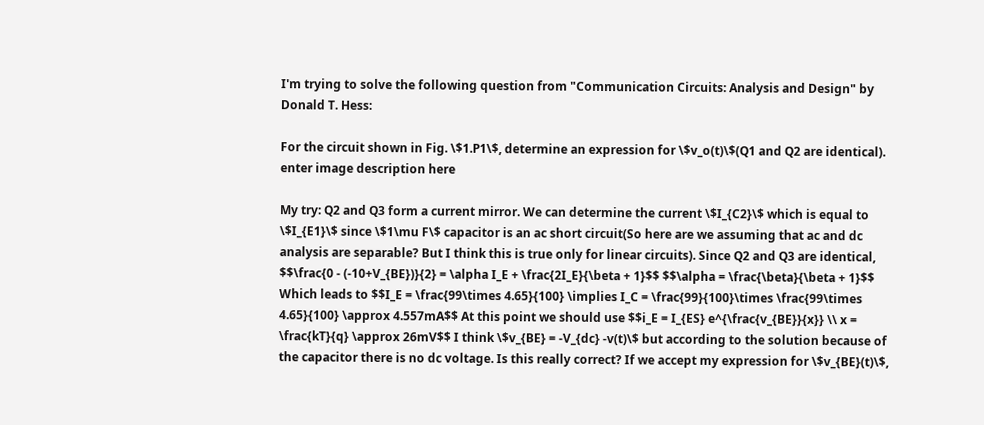I'm trying to solve the following question from "Communication Circuits: Analysis and Design" by Donald T. Hess:

For the circuit shown in Fig. \$1.P1\$, determine an expression for \$v_o(t)\$(Q1 and Q2 are identical). enter image description here

My try: Q2 and Q3 form a current mirror. We can determine the current \$I_{C2}\$ which is equal to \$I_{E1}\$ since \$1\mu F\$ capacitor is an ac short circuit(So here are we assuming that ac and dc analysis are separable? But I think this is true only for linear circuits). Since Q2 and Q3 are identical,
$$\frac{0 - (-10+V_{BE})}{2} = \alpha I_E + \frac{2I_E}{\beta + 1}$$ $$\alpha = \frac{\beta}{\beta + 1}$$
Which leads to $$I_E = \frac{99\times 4.65}{100} \implies I_C = \frac{99}{100}\times \frac{99\times 4.65}{100} \approx 4.557mA$$ At this point we should use $$i_E = I_{ES} e^{\frac{v_{BE}}{x}} \\ x = \frac{kT}{q} \approx 26mV$$ I think \$v_{BE} = -V_{dc} -v(t)\$ but according to the solution because of the capacitor there is no dc voltage. Is this really correct? If we accept my expression for \$v_{BE}(t)\$,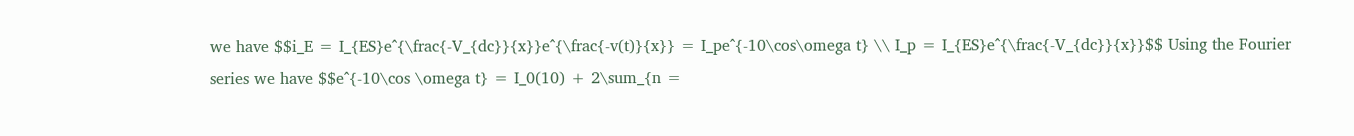we have $$i_E = I_{ES}e^{\frac{-V_{dc}}{x}}e^{\frac{-v(t)}{x}} = I_pe^{-10\cos\omega t} \\ I_p = I_{ES}e^{\frac{-V_{dc}}{x}}$$ Using the Fourier series we have $$e^{-10\cos \omega t} = I_0(10) + 2\sum_{n =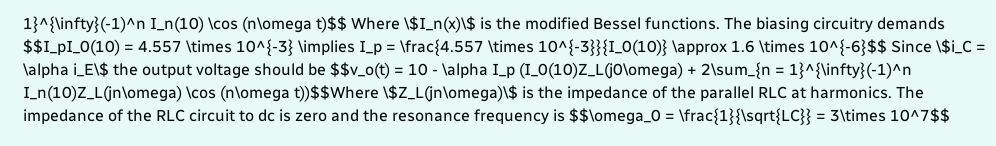1}^{\infty}(-1)^n I_n(10) \cos (n\omega t)$$ Where \$I_n(x)\$ is the modified Bessel functions. The biasing circuitry demands $$I_pI_0(10) = 4.557 \times 10^{-3} \implies I_p = \frac{4.557 \times 10^{-3}}{I_0(10)} \approx 1.6 \times 10^{-6}$$ Since \$i_C = \alpha i_E\$ the output voltage should be $$v_o(t) = 10 - \alpha I_p (I_0(10)Z_L(j0\omega) + 2\sum_{n = 1}^{\infty}(-1)^n I_n(10)Z_L(jn\omega) \cos (n\omega t))$$Where \$Z_L(jn\omega)\$ is the impedance of the parallel RLC at harmonics. The impedance of the RLC circuit to dc is zero and the resonance frequency is $$\omega_0 = \frac{1}{\sqrt{LC}} = 3\times 10^7$$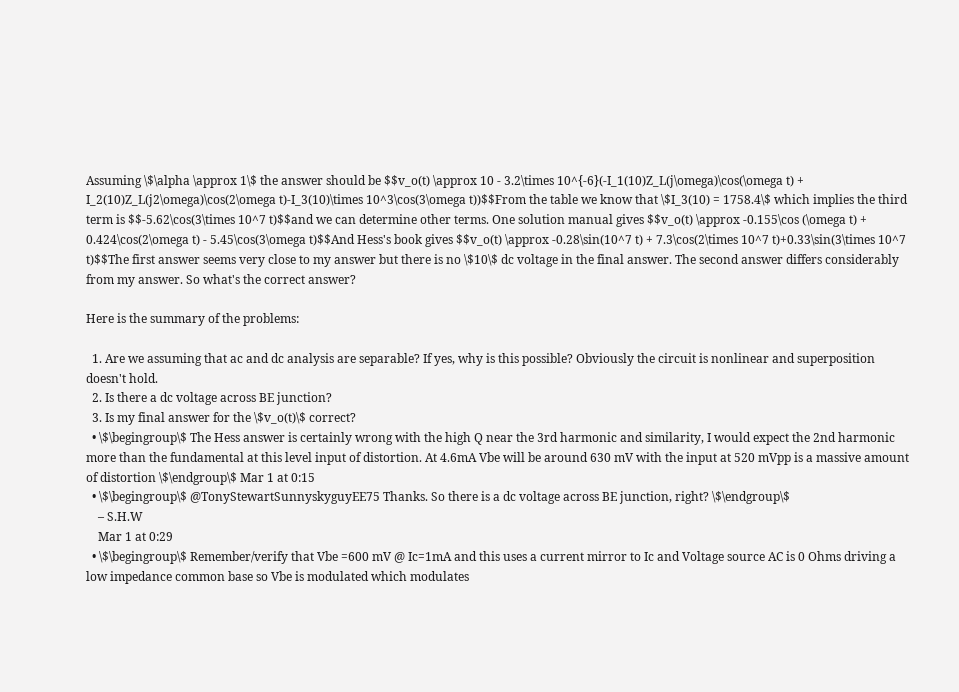Assuming \$\alpha \approx 1\$ the answer should be $$v_o(t) \approx 10 - 3.2\times 10^{-6}(-I_1(10)Z_L(j\omega)\cos(\omega t) + I_2(10)Z_L(j2\omega)\cos(2\omega t)-I_3(10)\times 10^3\cos(3\omega t))$$From the table we know that \$I_3(10) = 1758.4\$ which implies the third term is $$-5.62\cos(3\times 10^7 t)$$and we can determine other terms. One solution manual gives $$v_o(t) \approx -0.155\cos (\omega t) + 0.424\cos(2\omega t) - 5.45\cos(3\omega t)$$And Hess's book gives $$v_o(t) \approx -0.28\sin(10^7 t) + 7.3\cos(2\times 10^7 t)+0.33\sin(3\times 10^7 t)$$The first answer seems very close to my answer but there is no \$10\$ dc voltage in the final answer. The second answer differs considerably from my answer. So what's the correct answer?

Here is the summary of the problems:

  1. Are we assuming that ac and dc analysis are separable? If yes, why is this possible? Obviously the circuit is nonlinear and superposition doesn't hold.
  2. Is there a dc voltage across BE junction?
  3. Is my final answer for the \$v_o(t)\$ correct?
  • \$\begingroup\$ The Hess answer is certainly wrong with the high Q near the 3rd harmonic and similarity, I would expect the 2nd harmonic more than the fundamental at this level input of distortion. At 4.6mA Vbe will be around 630 mV with the input at 520 mVpp is a massive amount of distortion \$\endgroup\$ Mar 1 at 0:15
  • \$\begingroup\$ @TonyStewartSunnyskyguyEE75 Thanks. So there is a dc voltage across BE junction, right? \$\endgroup\$
    – S.H.W
    Mar 1 at 0:29
  • \$\begingroup\$ Remember/verify that Vbe =600 mV @ Ic=1mA and this uses a current mirror to Ic and Voltage source AC is 0 Ohms driving a low impedance common base so Vbe is modulated which modulates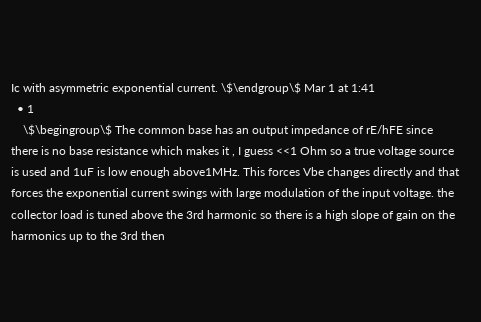Ic with asymmetric exponential current. \$\endgroup\$ Mar 1 at 1:41
  • 1
    \$\begingroup\$ The common base has an output impedance of rE/hFE since there is no base resistance which makes it , I guess <<1 Ohm so a true voltage source is used and 1uF is low enough above1MHz. This forces Vbe changes directly and that forces the exponential current swings with large modulation of the input voltage. the collector load is tuned above the 3rd harmonic so there is a high slope of gain on the harmonics up to the 3rd then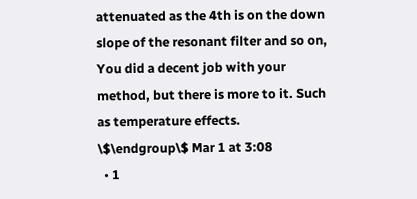attenuated as the 4th is on the down slope of the resonant filter and so on, You did a decent job with your method, but there is more to it. Such as temperature effects. \$\endgroup\$ Mar 1 at 3:08
  • 1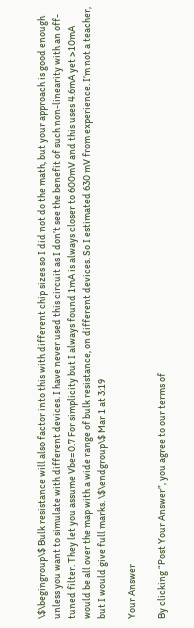\$\begingroup\$ Bulk resistance will also factor into this with different chip sizes so I did not do the math, but your approach is good enough unless you want to simulate with different devices. I have never used this circuit as I don’t see the benefit of such non-linearity with an off-tuned filter. They let you assume Vbe=0.7 For simplicity but I always found 1mA is always closer to 600mV and this uses 4.6mA yet >10mA would be all over the map with a wide range of bulk resistance, on different devices. So I estimated 630 mV from experience. I’m not a teacher, but I would give full marks. \$\endgroup\$ Mar 1 at 3:19

Your Answer

By clicking “Post Your Answer”, you agree to our terms of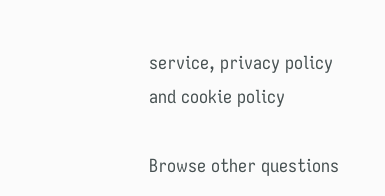service, privacy policy and cookie policy

Browse other questions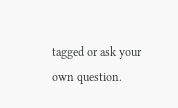tagged or ask your own question.